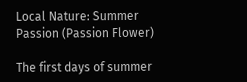Local Nature: Summer Passion (Passion Flower)

The first days of summer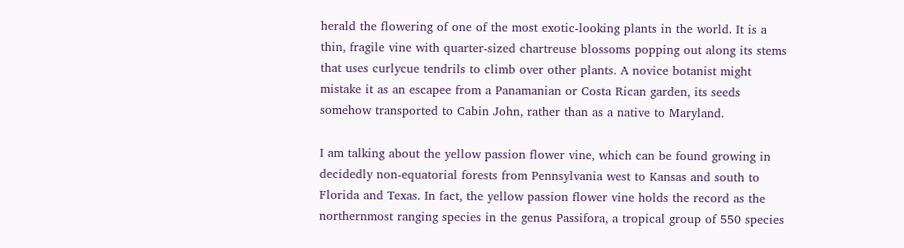herald the flowering of one of the most exotic-looking plants in the world. It is a thin, fragile vine with quarter-sized chartreuse blossoms popping out along its stems that uses curlycue tendrils to climb over other plants. A novice botanist might mistake it as an escapee from a Panamanian or Costa Rican garden, its seeds somehow transported to Cabin John, rather than as a native to Maryland.

I am talking about the yellow passion flower vine, which can be found growing in decidedly non-equatorial forests from Pennsylvania west to Kansas and south to Florida and Texas. In fact, the yellow passion flower vine holds the record as the northernmost ranging species in the genus Passifora, a tropical group of 550 species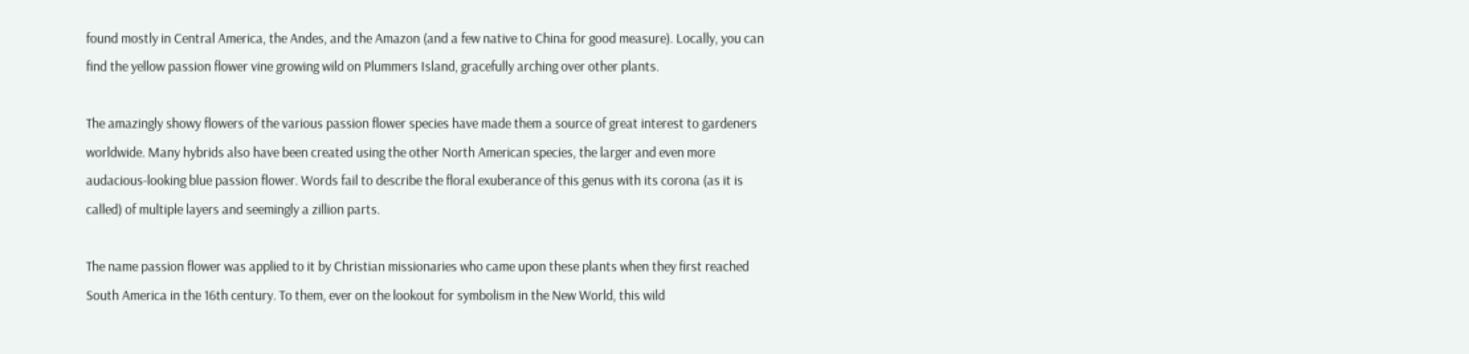found mostly in Central America, the Andes, and the Amazon (and a few native to China for good measure). Locally, you can find the yellow passion flower vine growing wild on Plummers Island, gracefully arching over other plants.

The amazingly showy flowers of the various passion flower species have made them a source of great interest to gardeners worldwide. Many hybrids also have been created using the other North American species, the larger and even more audacious-looking blue passion flower. Words fail to describe the floral exuberance of this genus with its corona (as it is called) of multiple layers and seemingly a zillion parts.

The name passion flower was applied to it by Christian missionaries who came upon these plants when they first reached South America in the 16th century. To them, ever on the lookout for symbolism in the New World, this wild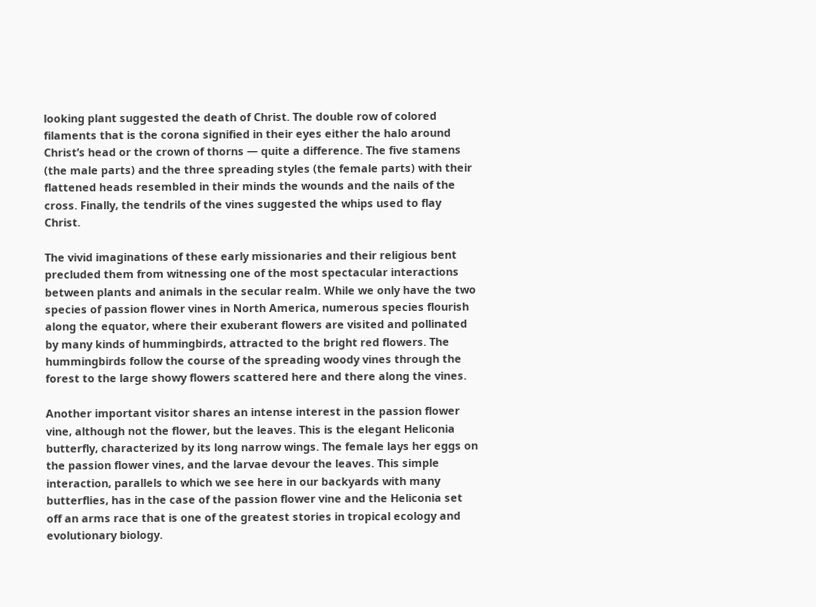looking plant suggested the death of Christ. The double row of colored filaments that is the corona signified in their eyes either the halo around Christ’s head or the crown of thorns — quite a difference. The five stamens (the male parts) and the three spreading styles (the female parts) with their flattened heads resembled in their minds the wounds and the nails of the cross. Finally, the tendrils of the vines suggested the whips used to flay Christ.

The vivid imaginations of these early missionaries and their religious bent precluded them from witnessing one of the most spectacular interactions between plants and animals in the secular realm. While we only have the two species of passion flower vines in North America, numerous species flourish along the equator, where their exuberant flowers are visited and pollinated by many kinds of hummingbirds, attracted to the bright red flowers. The hummingbirds follow the course of the spreading woody vines through the forest to the large showy flowers scattered here and there along the vines.

Another important visitor shares an intense interest in the passion flower vine, although not the flower, but the leaves. This is the elegant Heliconia butterfly, characterized by its long narrow wings. The female lays her eggs on the passion flower vines, and the larvae devour the leaves. This simple interaction, parallels to which we see here in our backyards with many butterflies, has in the case of the passion flower vine and the Heliconia set off an arms race that is one of the greatest stories in tropical ecology and evolutionary biology.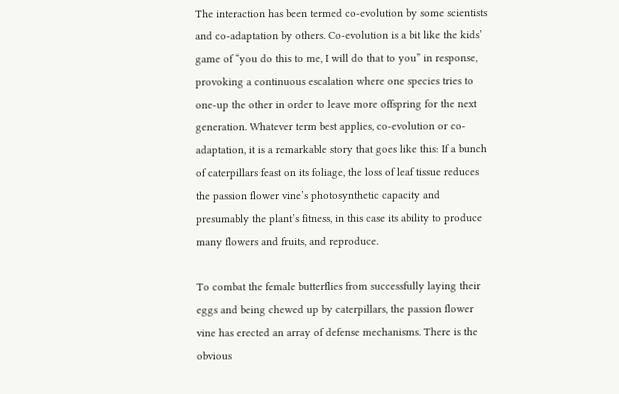The interaction has been termed co-evolution by some scientists and co-adaptation by others. Co-evolution is a bit like the kids’ game of “you do this to me, I will do that to you” in response, provoking a continuous escalation where one species tries to one-up the other in order to leave more offspring for the next generation. Whatever term best applies, co-evolution or co-adaptation, it is a remarkable story that goes like this: If a bunch of caterpillars feast on its foliage, the loss of leaf tissue reduces the passion flower vine’s photosynthetic capacity and presumably the plant’s fitness, in this case its ability to produce many flowers and fruits, and reproduce.

To combat the female butterflies from successfully laying their eggs and being chewed up by caterpillars, the passion flower vine has erected an array of defense mechanisms. There is the obvious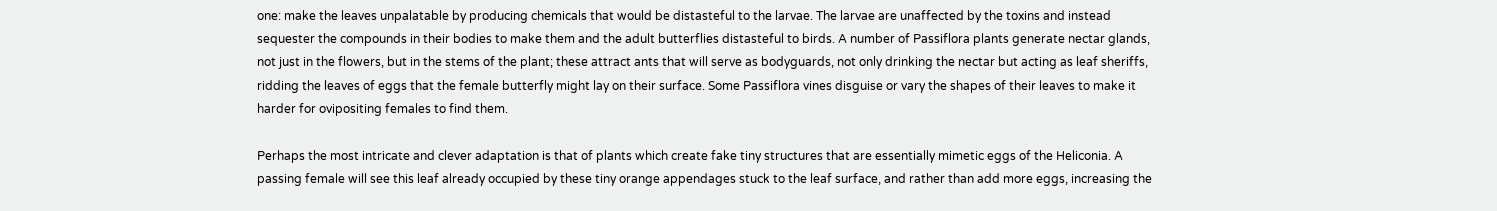one: make the leaves unpalatable by producing chemicals that would be distasteful to the larvae. The larvae are unaffected by the toxins and instead sequester the compounds in their bodies to make them and the adult butterflies distasteful to birds. A number of Passiflora plants generate nectar glands, not just in the flowers, but in the stems of the plant; these attract ants that will serve as bodyguards, not only drinking the nectar but acting as leaf sheriffs, ridding the leaves of eggs that the female butterfly might lay on their surface. Some Passiflora vines disguise or vary the shapes of their leaves to make it harder for ovipositing females to find them.

Perhaps the most intricate and clever adaptation is that of plants which create fake tiny structures that are essentially mimetic eggs of the Heliconia. A passing female will see this leaf already occupied by these tiny orange appendages stuck to the leaf surface, and rather than add more eggs, increasing the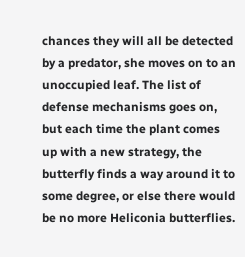chances they will all be detected by a predator, she moves on to an unoccupied leaf. The list of defense mechanisms goes on, but each time the plant comes up with a new strategy, the butterfly finds a way around it to some degree, or else there would be no more Heliconia butterflies.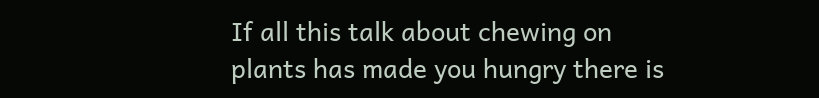If all this talk about chewing on plants has made you hungry there is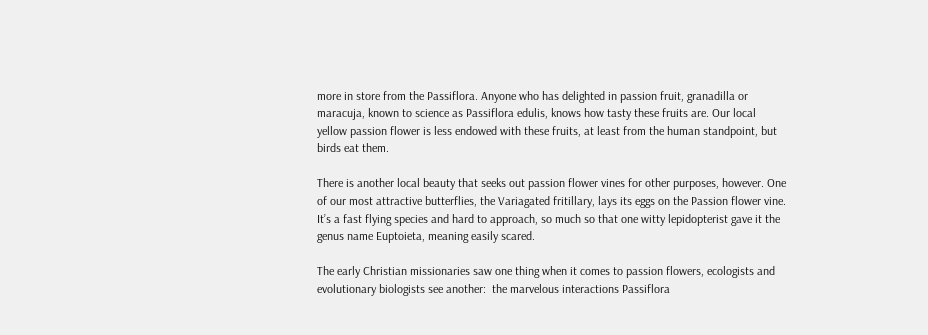more in store from the Passiflora. Anyone who has delighted in passion fruit, granadilla or maracuja, known to science as Passiflora edulis, knows how tasty these fruits are. Our local yellow passion flower is less endowed with these fruits, at least from the human standpoint, but birds eat them.

There is another local beauty that seeks out passion flower vines for other purposes, however. One of our most attractive butterflies, the Variagated fritillary, lays its eggs on the Passion flower vine. It’s a fast flying species and hard to approach, so much so that one witty lepidopterist gave it the genus name Euptoieta, meaning easily scared.

The early Christian missionaries saw one thing when it comes to passion flowers, ecologists and evolutionary biologists see another:  the marvelous interactions Passiflora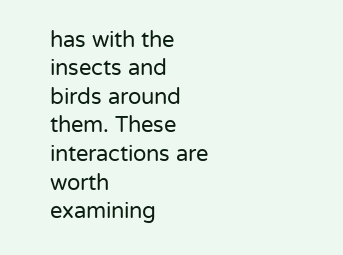has with the insects and birds around them. These interactions are worth examining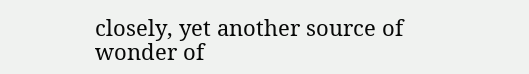closely, yet another source of wonder of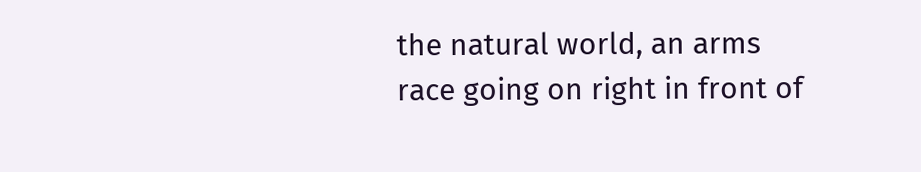the natural world, an arms race going on right in front of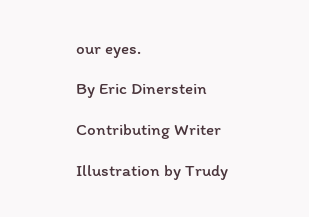our eyes.

By Eric Dinerstein

Contributing Writer

Illustration by Trudy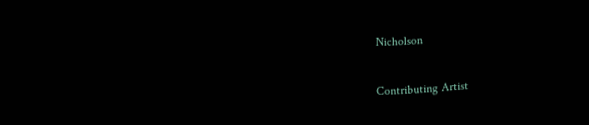Nicholson

Contributing Artist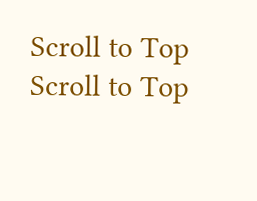Scroll to Top
Scroll to Top